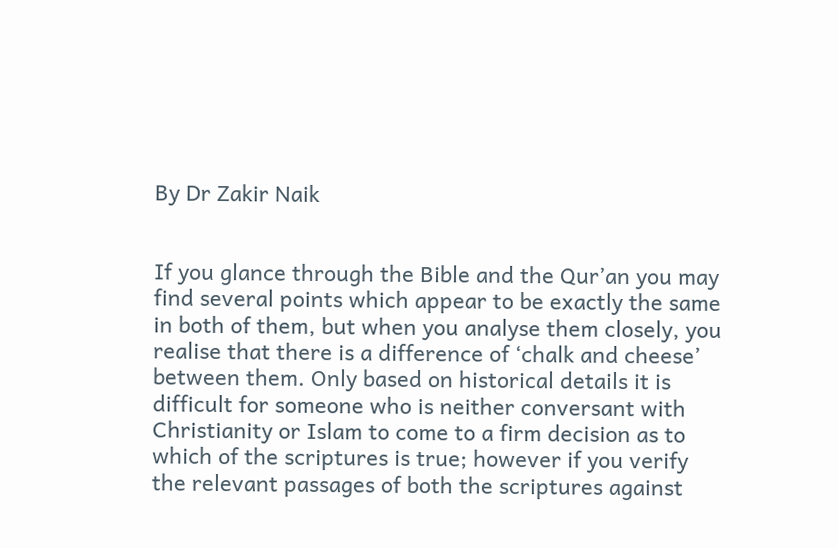By Dr Zakir Naik


If you glance through the Bible and the Qur’an you may find several points which appear to be exactly the same in both of them, but when you analyse them closely, you realise that there is a difference of ‘chalk and cheese’ between them. Only based on historical details it is difficult for someone who is neither conversant with Christianity or Islam to come to a firm decision as to which of the scriptures is true; however if you verify the relevant passages of both the scriptures against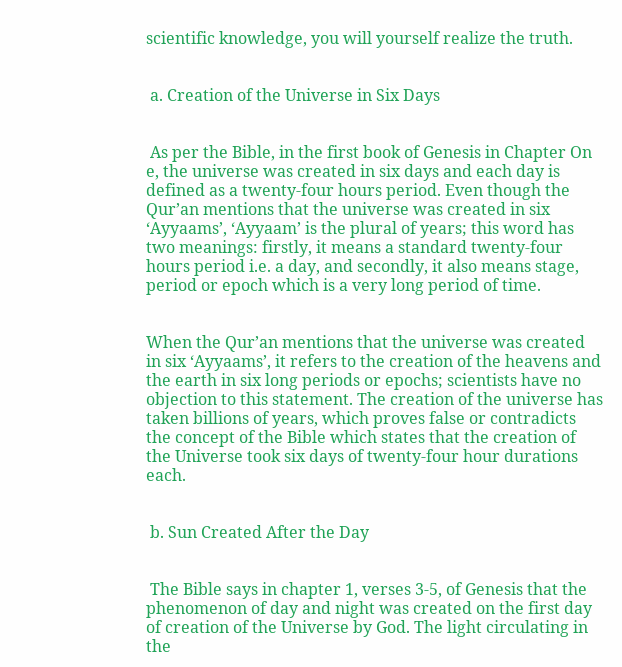scientific knowledge, you will yourself realize the truth.


 a. Creation of the Universe in Six Days


 As per the Bible, in the first book of Genesis in Chapter On e, the universe was created in six days and each day is defined as a twenty-four hours period. Even though the Qur’an mentions that the universe was created in six ‘Ayyaams’, ‘Ayyaam’ is the plural of years; this word has two meanings: firstly, it means a standard twenty-four hours period i.e. a day, and secondly, it also means stage, period or epoch which is a very long period of time.


When the Qur’an mentions that the universe was created in six ‘Ayyaams’, it refers to the creation of the heavens and the earth in six long periods or epochs; scientists have no objection to this statement. The creation of the universe has taken billions of years, which proves false or contradicts the concept of the Bible which states that the creation of the Universe took six days of twenty-four hour durations each.


 b. Sun Created After the Day


 The Bible says in chapter 1, verses 3-5, of Genesis that the phenomenon of day and night was created on the first day of creation of the Universe by God. The light circulating in the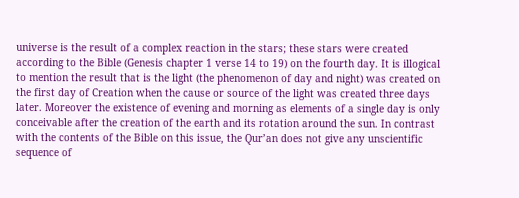universe is the result of a complex reaction in the stars; these stars were created according to the Bible (Genesis chapter 1 verse 14 to 19) on the fourth day. It is illogical to mention the result that is the light (the phenomenon of day and night) was created on the first day of Creation when the cause or source of the light was created three days later. Moreover the existence of evening and morning as elements of a single day is only conceivable after the creation of the earth and its rotation around the sun. In contrast with the contents of the Bible on this issue, the Qur’an does not give any unscientific sequence of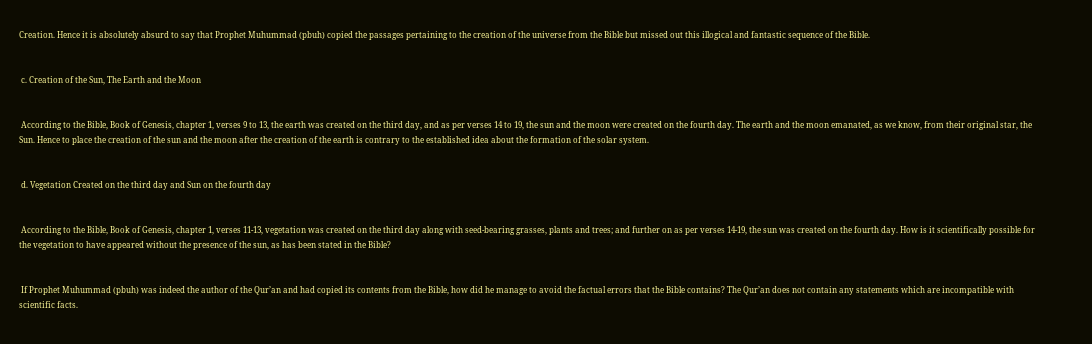Creation. Hence it is absolutely absurd to say that Prophet Muhummad (pbuh) copied the passages pertaining to the creation of the universe from the Bible but missed out this illogical and fantastic sequence of the Bible.


 c. Creation of the Sun, The Earth and the Moon


 According to the Bible, Book of Genesis, chapter 1, verses 9 to 13, the earth was created on the third day, and as per verses 14 to 19, the sun and the moon were created on the fourth day. The earth and the moon emanated, as we know, from their original star, the Sun. Hence to place the creation of the sun and the moon after the creation of the earth is contrary to the established idea about the formation of the solar system.


 d. Vegetation Created on the third day and Sun on the fourth day


 According to the Bible, Book of Genesis, chapter 1, verses 11-13, vegetation was created on the third day along with seed-bearing grasses, plants and trees; and further on as per verses 14-19, the sun was created on the fourth day. How is it scientifically possible for the vegetation to have appeared without the presence of the sun, as has been stated in the Bible?


 If Prophet Muhummad (pbuh) was indeed the author of the Qur’an and had copied its contents from the Bible, how did he manage to avoid the factual errors that the Bible contains? The Qur’an does not contain any statements which are incompatible with scientific facts.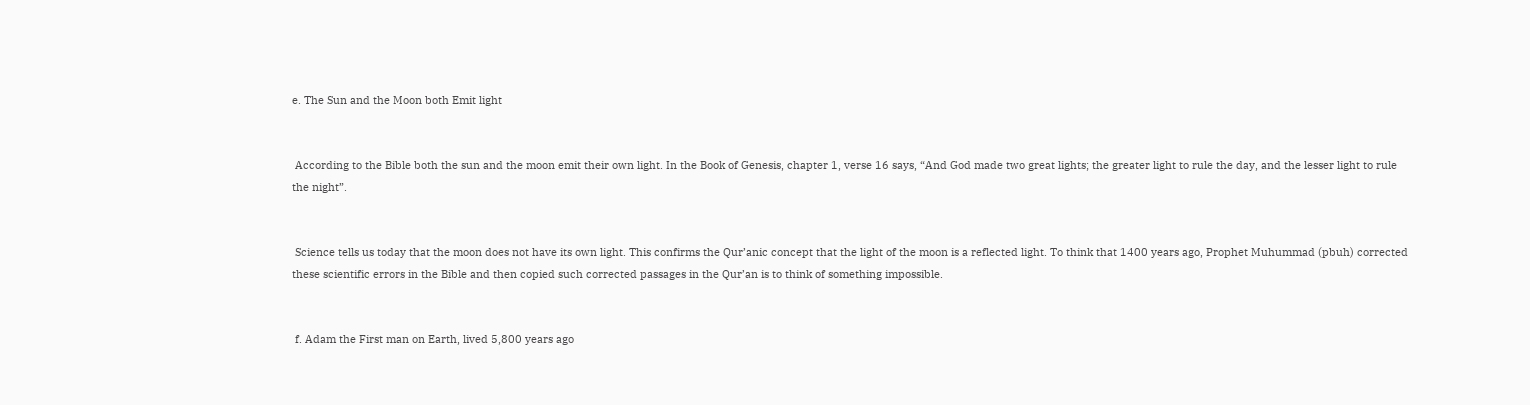e. The Sun and the Moon both Emit light


 According to the Bible both the sun and the moon emit their own light. In the Book of Genesis, chapter 1, verse 16 says, “And God made two great lights; the greater light to rule the day, and the lesser light to rule the night”.


 Science tells us today that the moon does not have its own light. This confirms the Qur’anic concept that the light of the moon is a reflected light. To think that 1400 years ago, Prophet Muhummad (pbuh) corrected these scientific errors in the Bible and then copied such corrected passages in the Qur’an is to think of something impossible.


 f. Adam the First man on Earth, lived 5,800 years ago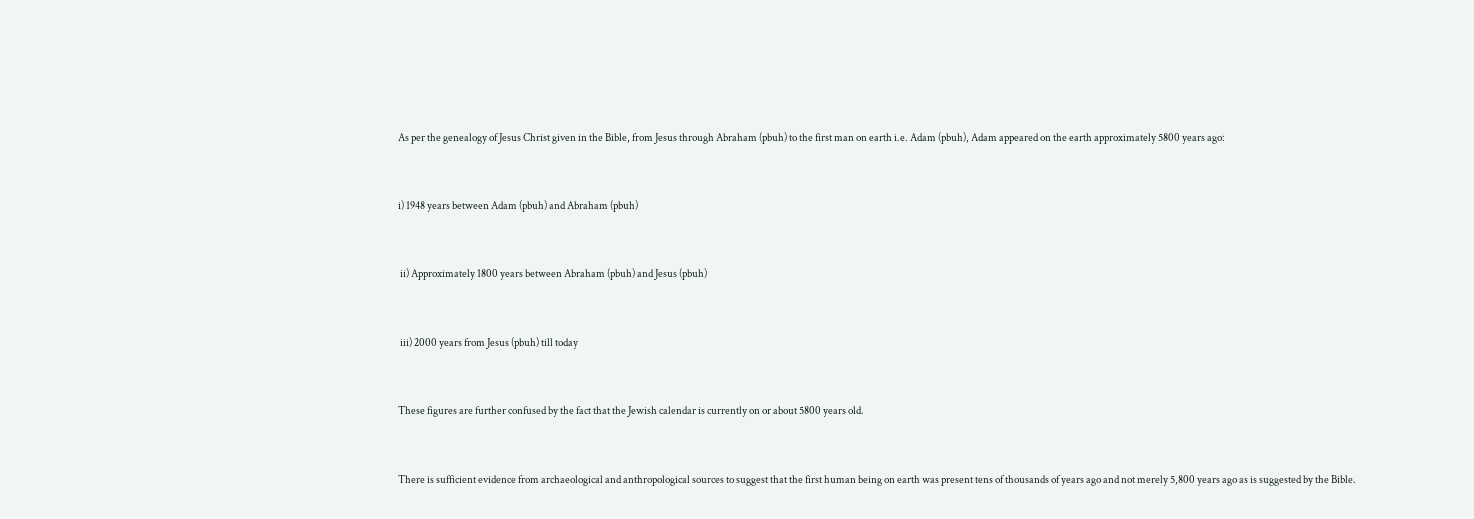As per the genealogy of Jesus Christ given in the Bible, from Jesus through Abraham (pbuh) to the first man on earth i.e. Adam (pbuh), Adam appeared on the earth approximately 5800 years ago:


i) 1948 years between Adam (pbuh) and Abraham (pbuh)


 ii) Approximately 1800 years between Abraham (pbuh) and Jesus (pbuh)


 iii) 2000 years from Jesus (pbuh) till today


These figures are further confused by the fact that the Jewish calendar is currently on or about 5800 years old.


There is sufficient evidence from archaeological and anthropological sources to suggest that the first human being on earth was present tens of thousands of years ago and not merely 5,800 years ago as is suggested by the Bible.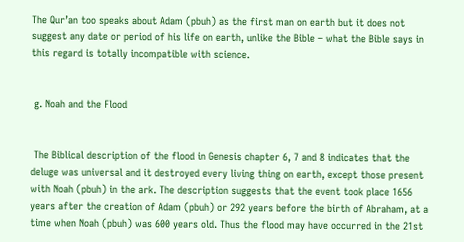The Qur’an too speaks about Adam (pbuh) as the first man on earth but it does not suggest any date or period of his life on earth, unlike the Bible – what the Bible says in this regard is totally incompatible with science.


 g. Noah and the Flood


 The Biblical description of the flood in Genesis chapter 6, 7 and 8 indicates that the deluge was universal and it destroyed every living thing on earth, except those present with Noah (pbuh) in the ark. The description suggests that the event took place 1656 years after the creation of Adam (pbuh) or 292 years before the birth of Abraham, at a time when Noah (pbuh) was 600 years old. Thus the flood may have occurred in the 21st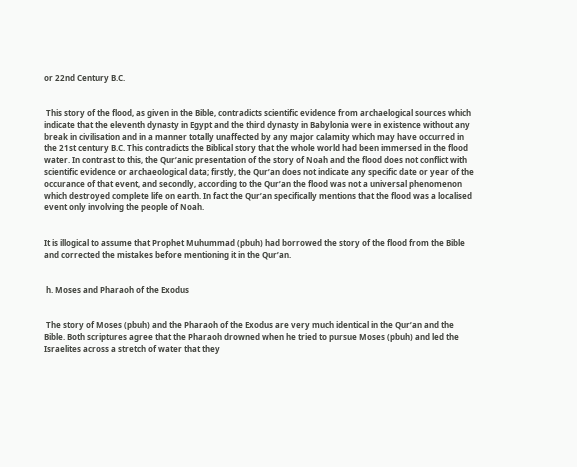or 22nd Century B.C.


 This story of the flood, as given in the Bible, contradicts scientific evidence from archaelogical sources which indicate that the eleventh dynasty in Egypt and the third dynasty in Babylonia were in existence without any break in civilisation and in a manner totally unaffected by any major calamity which may have occurred in the 21st century B.C. This contradicts the Biblical story that the whole world had been immersed in the flood water. In contrast to this, the Qur’anic presentation of the story of Noah and the flood does not conflict with scientific evidence or archaeological data; firstly, the Qur’an does not indicate any specific date or year of the occurance of that event, and secondly, according to the Qur’an the flood was not a universal phenomenon which destroyed complete life on earth. In fact the Qur’an specifically mentions that the flood was a localised event only involving the people of Noah.


It is illogical to assume that Prophet Muhummad (pbuh) had borrowed the story of the flood from the Bible and corrected the mistakes before mentioning it in the Qur’an.


 h. Moses and Pharaoh of the Exodus


 The story of Moses (pbuh) and the Pharaoh of the Exodus are very much identical in the Qur’an and the Bible. Both scriptures agree that the Pharaoh drowned when he tried to pursue Moses (pbuh) and led the Israelites across a stretch of water that they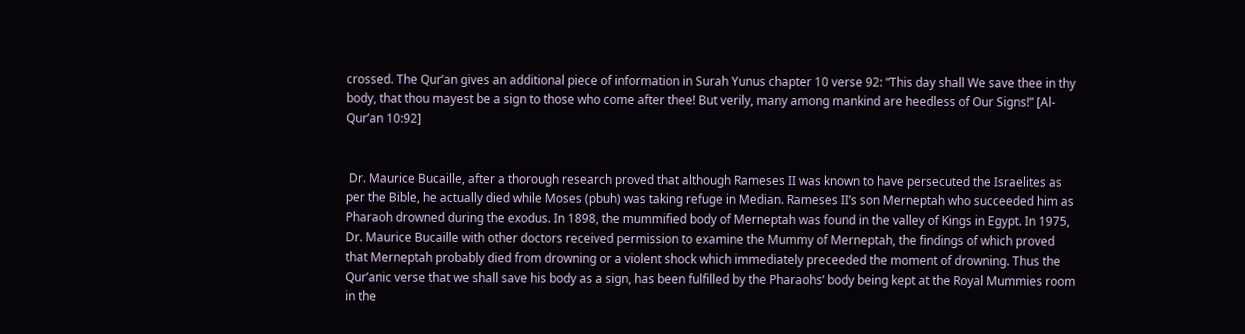crossed. The Qur’an gives an additional piece of information in Surah Yunus chapter 10 verse 92: “This day shall We save thee in thy body, that thou mayest be a sign to those who come after thee! But verily, many among mankind are heedless of Our Signs!” [Al-Qur’an 10:92]


 Dr. Maurice Bucaille, after a thorough research proved that although Rameses II was known to have persecuted the Israelites as per the Bible, he actually died while Moses (pbuh) was taking refuge in Median. Rameses II’s son Merneptah who succeeded him as Pharaoh drowned during the exodus. In 1898, the mummified body of Merneptah was found in the valley of Kings in Egypt. In 1975, Dr. Maurice Bucaille with other doctors received permission to examine the Mummy of Merneptah, the findings of which proved that Merneptah probably died from drowning or a violent shock which immediately preceeded the moment of drowning. Thus the Qur’anic verse that we shall save his body as a sign, has been fulfilled by the Pharaohs’ body being kept at the Royal Mummies room in the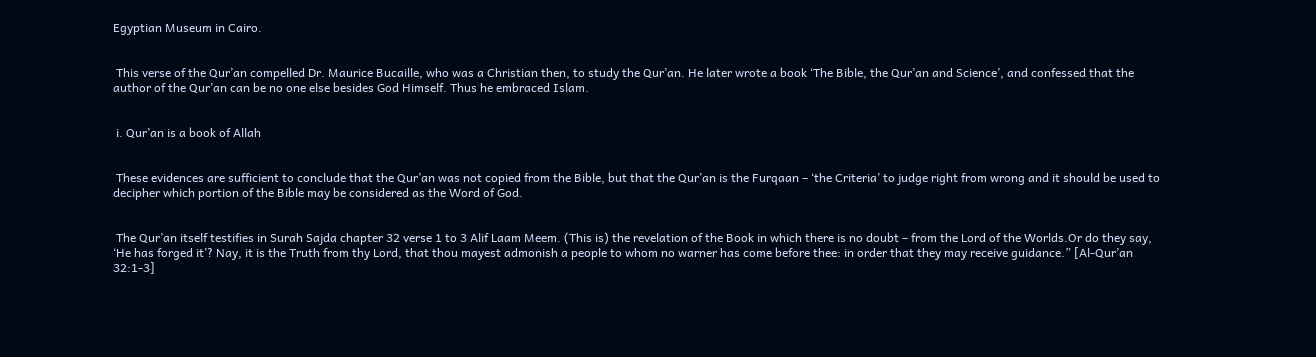Egyptian Museum in Cairo.


 This verse of the Qur’an compelled Dr. Maurice Bucaille, who was a Christian then, to study the Qur’an. He later wrote a book ‘The Bible, the Qur’an and Science’, and confessed that the author of the Qur’an can be no one else besides God Himself. Thus he embraced Islam.


 i. Qur’an is a book of Allah


 These evidences are sufficient to conclude that the Qur’an was not copied from the Bible, but that the Qur’an is the Furqaan – ‘the Criteria’ to judge right from wrong and it should be used to decipher which portion of the Bible may be considered as the Word of God.


 The Qur’an itself testifies in Surah Sajda chapter 32 verse 1 to 3 Alif Laam Meem. (This is) the revelation of the Book in which there is no doubt – from the Lord of the Worlds.Or do they say, ‘He has forged it’? Nay, it is the Truth from thy Lord, that thou mayest admonish a people to whom no warner has come before thee: in order that they may receive guidance.” [Al-Qur’an 32:1-3]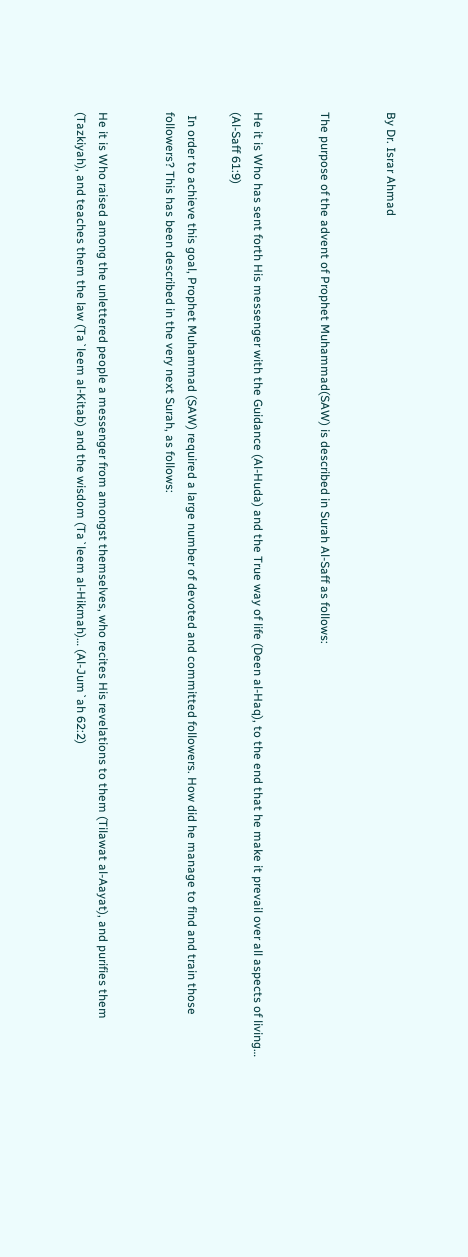By Dr. Israr Ahmad


The purpose of the advent of Prophet Muhammad(SAW) is described in Surah Al-Saff as follows:


He it is Who has sent forth His messenger with the Guidance (Al-Huda) and the True way of life (Deen al-Haq), to the end that he make it prevail over all aspects of living… (Al-Saff 61:9)

 In order to achieve this goal, Prophet Muhammad (SAW) required a large number of devoted and committed followers. How did he manage to find and train those followers? This has been described in the very next Surah, as follows:


He it is Who raised among the unlettered people a messenger from amongst themselves, who recites His revelations to them (Tilawat al-Aayat), and purifies them (Tazkiyah), and teaches them the law (Ta`leem al-Kitab) and the wisdom (Ta`leem al-Hikmah)… (Al-Jum`ah 62:2)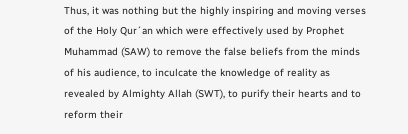Thus, it was nothing but the highly inspiring and moving verses of the Holy Qur´an which were effectively used by Prophet Muhammad (SAW) to remove the false beliefs from the minds of his audience, to inculcate the knowledge of reality as revealed by Almighty Allah (SWT), to purify their hearts and to reform their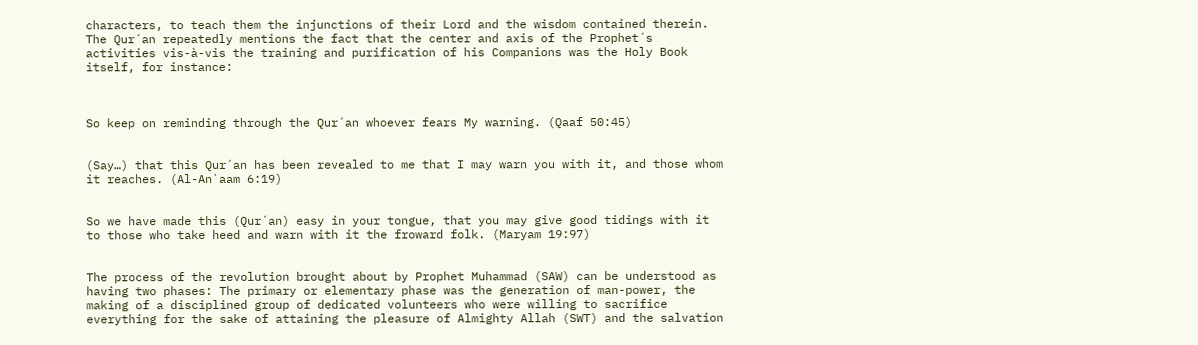characters, to teach them the injunctions of their Lord and the wisdom contained therein. The Qur´an repeatedly mentions the fact that the center and axis of the Prophet´s activities vis-à-vis the training and purification of his Companions was the Holy Book itself, for instance:



So keep on reminding through the Qur´an whoever fears My warning. (Qaaf 50:45)


(Say…) that this Qur´an has been revealed to me that I may warn you with it, and those whom it reaches. (Al-An`aam 6:19)


So we have made this (Qur´an) easy in your tongue, that you may give good tidings with it to those who take heed and warn with it the froward folk. (Maryam 19:97)


The process of the revolution brought about by Prophet Muhammad (SAW) can be understood as having two phases: The primary or elementary phase was the generation of man-power, the making of a disciplined group of dedicated volunteers who were willing to sacrifice everything for the sake of attaining the pleasure of Almighty Allah (SWT) and the salvation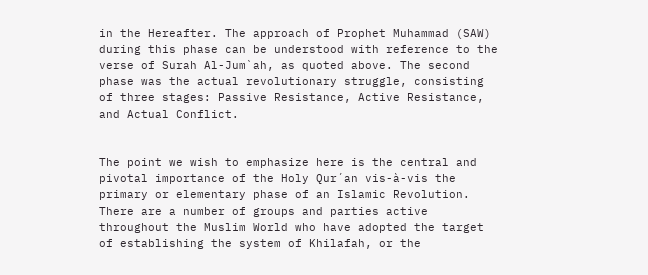in the Hereafter. The approach of Prophet Muhammad (SAW) during this phase can be understood with reference to the verse of Surah Al-Jum`ah, as quoted above. The second phase was the actual revolutionary struggle, consisting of three stages: Passive Resistance, Active Resistance, and Actual Conflict.


The point we wish to emphasize here is the central and pivotal importance of the Holy Qur´an vis-à-vis the primary or elementary phase of an Islamic Revolution. There are a number of groups and parties active throughout the Muslim World who have adopted the target of establishing the system of Khilafah, or the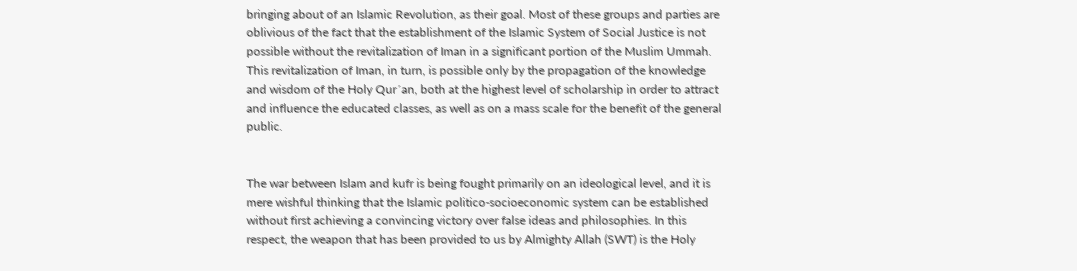bringing about of an Islamic Revolution, as their goal. Most of these groups and parties are oblivious of the fact that the establishment of the Islamic System of Social Justice is not possible without the revitalization of Iman in a significant portion of the Muslim Ummah. This revitalization of Iman, in turn, is possible only by the propagation of the knowledge and wisdom of the Holy Qur´an, both at the highest level of scholarship in order to attract and influence the educated classes, as well as on a mass scale for the benefit of the general public.


The war between Islam and kufr is being fought primarily on an ideological level, and it is mere wishful thinking that the Islamic politico-socioeconomic system can be established without first achieving a convincing victory over false ideas and philosophies. In this respect, the weapon that has been provided to us by Almighty Allah (SWT) is the Holy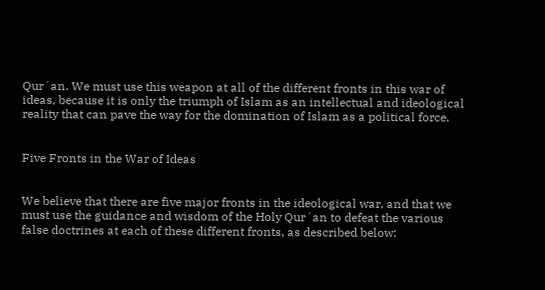Qur´an. We must use this weapon at all of the different fronts in this war of ideas, because it is only the triumph of Islam as an intellectual and ideological reality that can pave the way for the domination of Islam as a political force.


Five Fronts in the War of Ideas


We believe that there are five major fronts in the ideological war, and that we must use the guidance and wisdom of the Holy Qur´an to defeat the various false doctrines at each of these different fronts, as described below: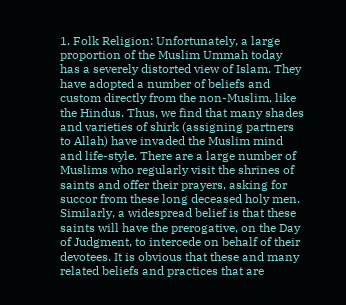1. Folk Religion: Unfortunately, a large proportion of the Muslim Ummah today has a severely distorted view of Islam. They have adopted a number of beliefs and custom directly from the non-Muslim, like the Hindus. Thus, we find that many shades and varieties of shirk (assigning partners to Allah) have invaded the Muslim mind and life-style. There are a large number of Muslims who regularly visit the shrines of saints and offer their prayers, asking for succor from these long deceased holy men. Similarly, a widespread belief is that these saints will have the prerogative, on the Day of Judgment, to intercede on behalf of their devotees. It is obvious that these and many related beliefs and practices that are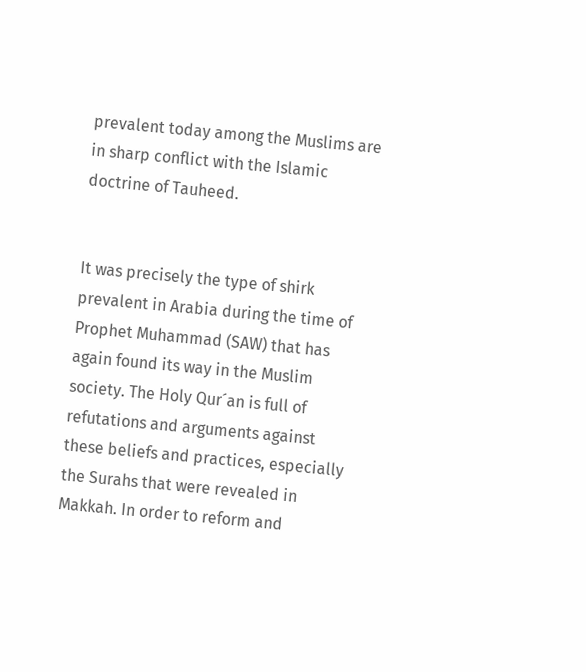prevalent today among the Muslims are in sharp conflict with the Islamic doctrine of Tauheed.


It was precisely the type of shirk prevalent in Arabia during the time of Prophet Muhammad (SAW) that has again found its way in the Muslim society. The Holy Qur´an is full of refutations and arguments against these beliefs and practices, especially the Surahs that were revealed in Makkah. In order to reform and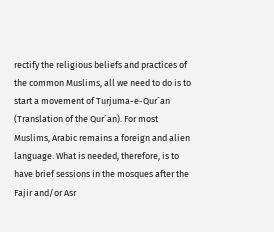rectify the religious beliefs and practices of the common Muslims, all we need to do is to start a movement of Turjuma-e-Qur´an (Translation of the Qur´an). For most Muslims, Arabic remains a foreign and alien language. What is needed, therefore, is to have brief sessions in the mosques after the Fajir and/or Asr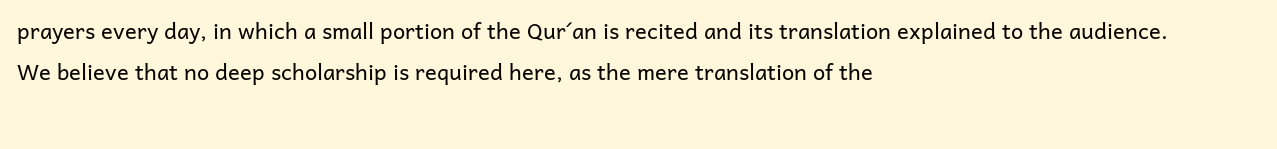prayers every day, in which a small portion of the Qur´an is recited and its translation explained to the audience. We believe that no deep scholarship is required here, as the mere translation of the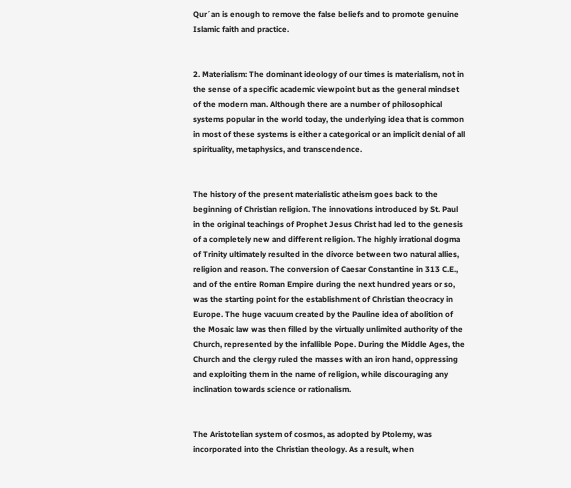Qur´an is enough to remove the false beliefs and to promote genuine Islamic faith and practice.


2. Materialism: The dominant ideology of our times is materialism, not in the sense of a specific academic viewpoint but as the general mindset of the modern man. Although there are a number of philosophical systems popular in the world today, the underlying idea that is common in most of these systems is either a categorical or an implicit denial of all spirituality, metaphysics, and transcendence.


The history of the present materialistic atheism goes back to the beginning of Christian religion. The innovations introduced by St. Paul in the original teachings of Prophet Jesus Christ had led to the genesis of a completely new and different religion. The highly irrational dogma of Trinity ultimately resulted in the divorce between two natural allies, religion and reason. The conversion of Caesar Constantine in 313 C.E., and of the entire Roman Empire during the next hundred years or so, was the starting point for the establishment of Christian theocracy in Europe. The huge vacuum created by the Pauline idea of abolition of the Mosaic law was then filled by the virtually unlimited authority of the Church, represented by the infallible Pope. During the Middle Ages, the Church and the clergy ruled the masses with an iron hand, oppressing and exploiting them in the name of religion, while discouraging any inclination towards science or rationalism.


The Aristotelian system of cosmos, as adopted by Ptolemy, was incorporated into the Christian theology. As a result, when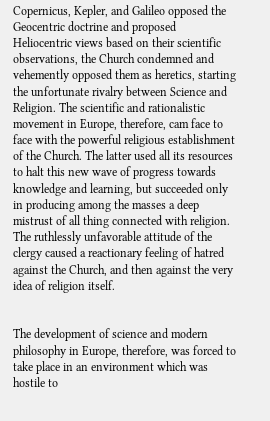Copernicus, Kepler, and Galileo opposed the Geocentric doctrine and proposed Heliocentric views based on their scientific observations, the Church condemned and vehemently opposed them as heretics, starting the unfortunate rivalry between Science and Religion. The scientific and rationalistic movement in Europe, therefore, cam face to face with the powerful religious establishment of the Church. The latter used all its resources to halt this new wave of progress towards knowledge and learning, but succeeded only in producing among the masses a deep mistrust of all thing connected with religion. The ruthlessly unfavorable attitude of the clergy caused a reactionary feeling of hatred against the Church, and then against the very idea of religion itself.


The development of science and modern philosophy in Europe, therefore, was forced to take place in an environment which was hostile to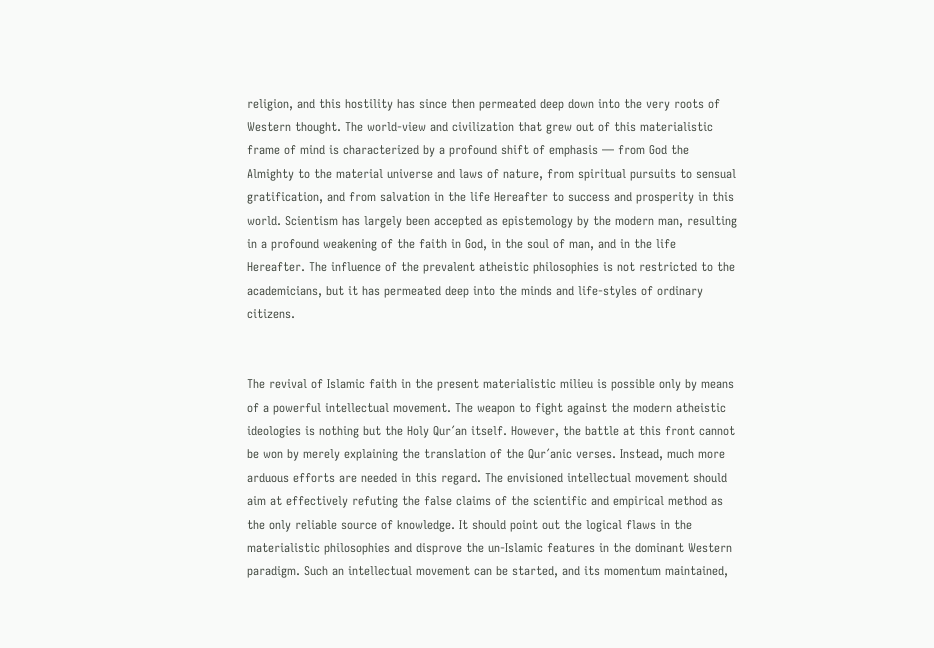religion, and this hostility has since then permeated deep down into the very roots of Western thought. The world-view and civilization that grew out of this materialistic frame of mind is characterized by a profound shift of emphasis — from God the Almighty to the material universe and laws of nature, from spiritual pursuits to sensual gratification, and from salvation in the life Hereafter to success and prosperity in this world. Scientism has largely been accepted as epistemology by the modern man, resulting in a profound weakening of the faith in God, in the soul of man, and in the life Hereafter. The influence of the prevalent atheistic philosophies is not restricted to the academicians, but it has permeated deep into the minds and life-styles of ordinary citizens.


The revival of Islamic faith in the present materialistic milieu is possible only by means of a powerful intellectual movement. The weapon to fight against the modern atheistic ideologies is nothing but the Holy Qur´an itself. However, the battle at this front cannot be won by merely explaining the translation of the Qur´anic verses. Instead, much more arduous efforts are needed in this regard. The envisioned intellectual movement should aim at effectively refuting the false claims of the scientific and empirical method as the only reliable source of knowledge. It should point out the logical flaws in the materialistic philosophies and disprove the un-Islamic features in the dominant Western paradigm. Such an intellectual movement can be started, and its momentum maintained,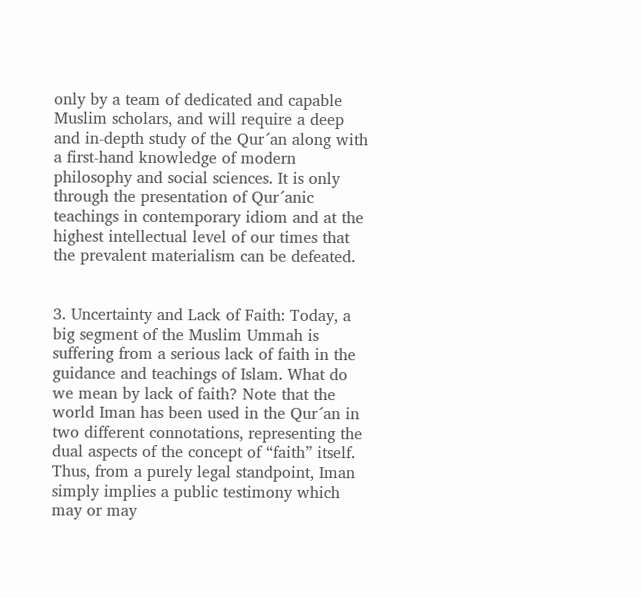only by a team of dedicated and capable Muslim scholars, and will require a deep and in-depth study of the Qur´an along with a first-hand knowledge of modern philosophy and social sciences. It is only through the presentation of Qur´anic teachings in contemporary idiom and at the highest intellectual level of our times that the prevalent materialism can be defeated.


3. Uncertainty and Lack of Faith: Today, a big segment of the Muslim Ummah is suffering from a serious lack of faith in the guidance and teachings of Islam. What do we mean by lack of faith? Note that the world Iman has been used in the Qur´an in two different connotations, representing the dual aspects of the concept of “faith” itself. Thus, from a purely legal standpoint, Iman simply implies a public testimony which may or may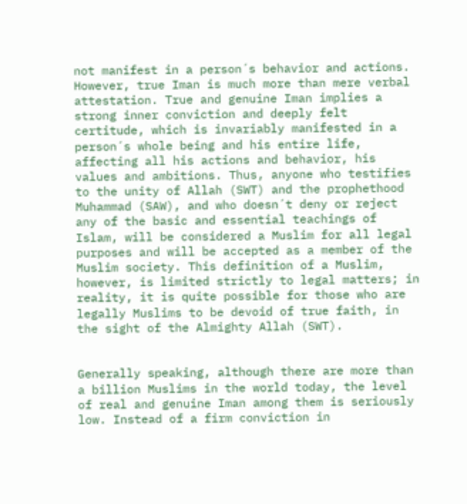not manifest in a person´s behavior and actions. However, true Iman is much more than mere verbal attestation. True and genuine Iman implies a strong inner conviction and deeply felt certitude, which is invariably manifested in a person´s whole being and his entire life, affecting all his actions and behavior, his values and ambitions. Thus, anyone who testifies to the unity of Allah (SWT) and the prophethood Muhammad (SAW), and who doesn´t deny or reject any of the basic and essential teachings of Islam, will be considered a Muslim for all legal purposes and will be accepted as a member of the Muslim society. This definition of a Muslim, however, is limited strictly to legal matters; in reality, it is quite possible for those who are legally Muslims to be devoid of true faith, in the sight of the Almighty Allah (SWT).


Generally speaking, although there are more than a billion Muslims in the world today, the level of real and genuine Iman among them is seriously low. Instead of a firm conviction in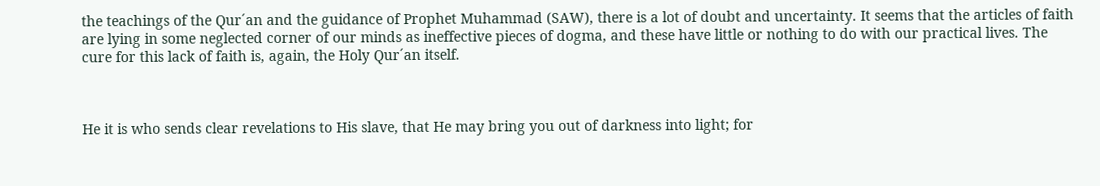the teachings of the Qur´an and the guidance of Prophet Muhammad (SAW), there is a lot of doubt and uncertainty. It seems that the articles of faith are lying in some neglected corner of our minds as ineffective pieces of dogma, and these have little or nothing to do with our practical lives. The cure for this lack of faith is, again, the Holy Qur´an itself.



He it is who sends clear revelations to His slave, that He may bring you out of darkness into light; for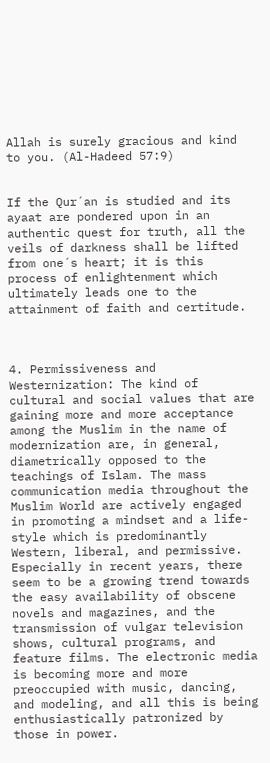Allah is surely gracious and kind to you. (Al-Hadeed 57:9)


If the Qur´an is studied and its ayaat are pondered upon in an authentic quest for truth, all the veils of darkness shall be lifted from one´s heart; it is this process of enlightenment which ultimately leads one to the attainment of faith and certitude.



4. Permissiveness and Westernization: The kind of cultural and social values that are gaining more and more acceptance among the Muslim in the name of modernization are, in general, diametrically opposed to the teachings of Islam. The mass communication media throughout the Muslim World are actively engaged in promoting a mindset and a life-style which is predominantly Western, liberal, and permissive. Especially in recent years, there seem to be a growing trend towards the easy availability of obscene novels and magazines, and the transmission of vulgar television shows, cultural programs, and feature films. The electronic media is becoming more and more preoccupied with music, dancing, and modeling, and all this is being enthusiastically patronized by those in power.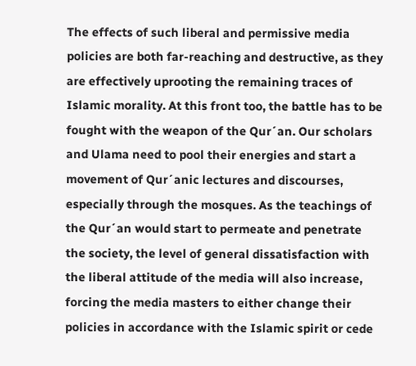The effects of such liberal and permissive media policies are both far-reaching and destructive, as they are effectively uprooting the remaining traces of Islamic morality. At this front too, the battle has to be fought with the weapon of the Qur´an. Our scholars and Ulama need to pool their energies and start a movement of Qur´anic lectures and discourses, especially through the mosques. As the teachings of the Qur´an would start to permeate and penetrate the society, the level of general dissatisfaction with the liberal attitude of the media will also increase, forcing the media masters to either change their policies in accordance with the Islamic spirit or cede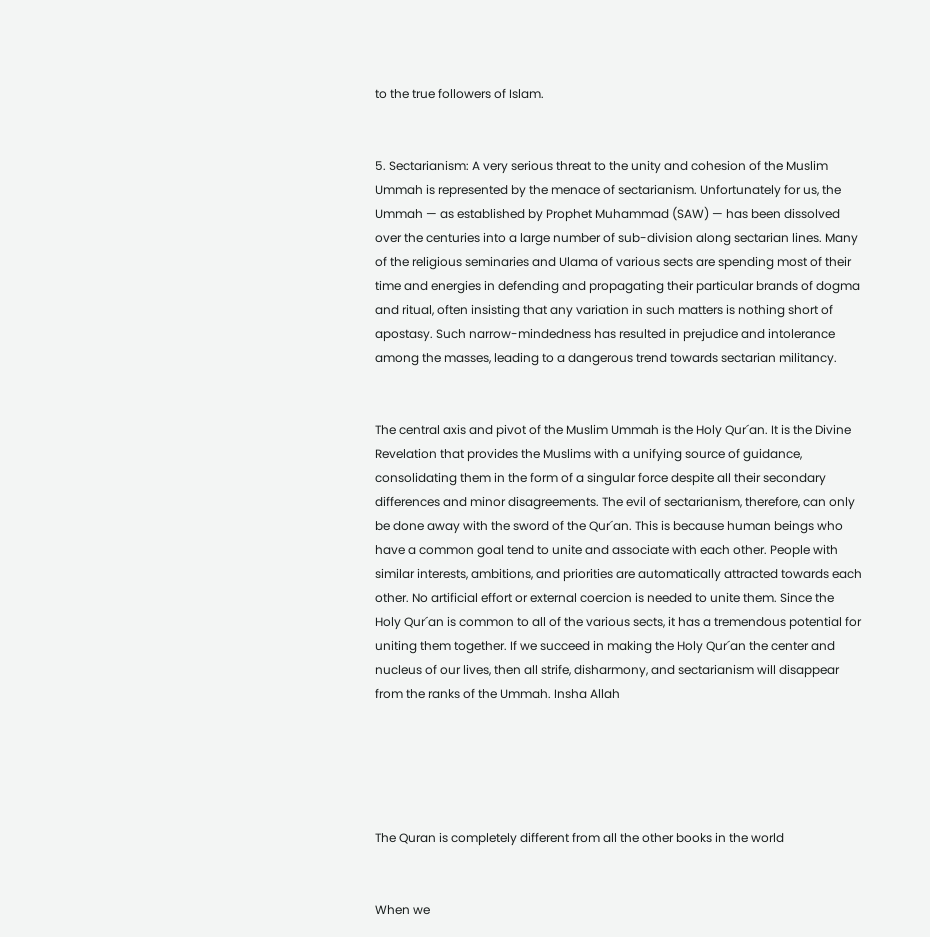to the true followers of Islam.


5. Sectarianism: A very serious threat to the unity and cohesion of the Muslim Ummah is represented by the menace of sectarianism. Unfortunately for us, the Ummah — as established by Prophet Muhammad (SAW) — has been dissolved over the centuries into a large number of sub-division along sectarian lines. Many of the religious seminaries and Ulama of various sects are spending most of their time and energies in defending and propagating their particular brands of dogma and ritual, often insisting that any variation in such matters is nothing short of apostasy. Such narrow-mindedness has resulted in prejudice and intolerance among the masses, leading to a dangerous trend towards sectarian militancy.


The central axis and pivot of the Muslim Ummah is the Holy Qur´an. It is the Divine Revelation that provides the Muslims with a unifying source of guidance, consolidating them in the form of a singular force despite all their secondary differences and minor disagreements. The evil of sectarianism, therefore, can only be done away with the sword of the Qur´an. This is because human beings who have a common goal tend to unite and associate with each other. People with similar interests, ambitions, and priorities are automatically attracted towards each other. No artificial effort or external coercion is needed to unite them. Since the Holy Qur´an is common to all of the various sects, it has a tremendous potential for uniting them together. If we succeed in making the Holy Qur´an the center and nucleus of our lives, then all strife, disharmony, and sectarianism will disappear from the ranks of the Ummah. Insha Allah





The Quran is completely different from all the other books in the world


When we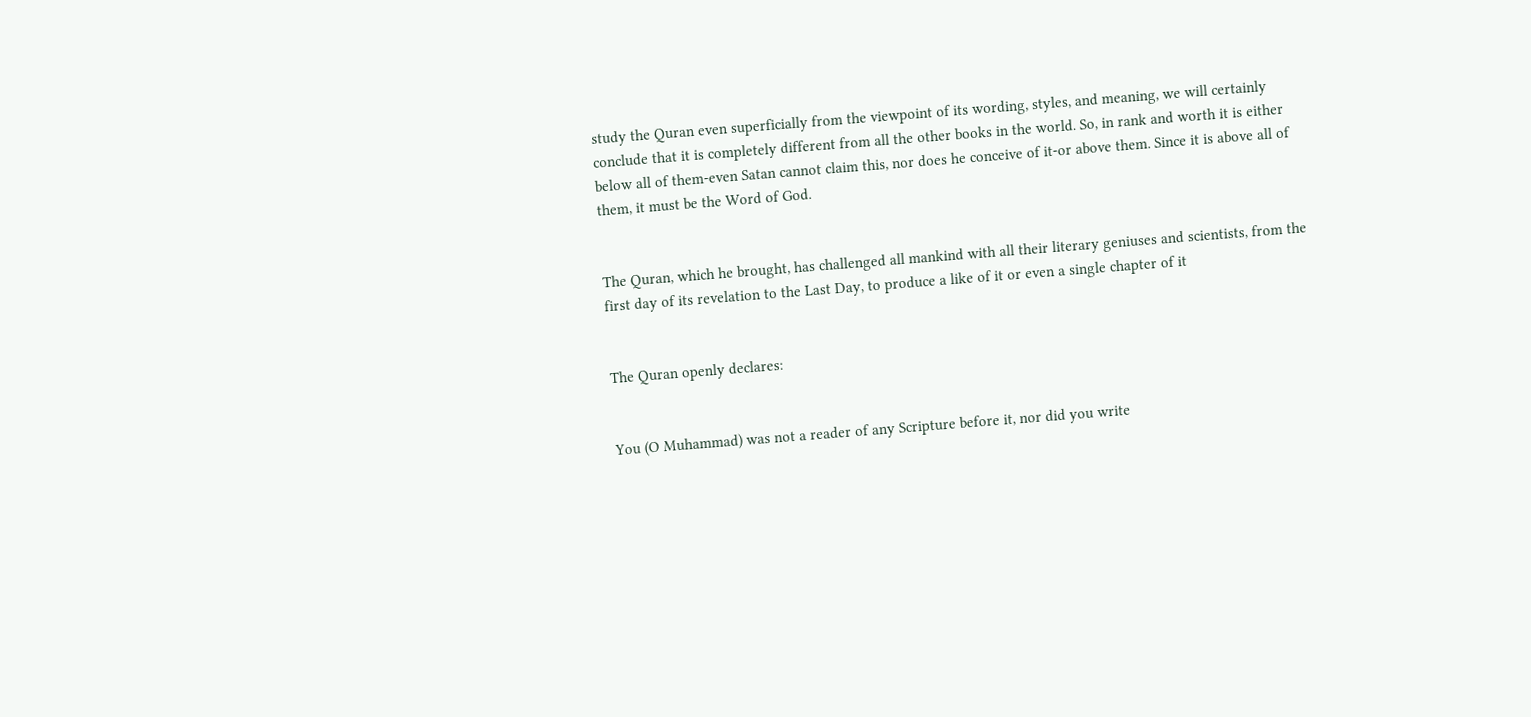study the Quran even superficially from the viewpoint of its wording, styles, and meaning, we will certainly conclude that it is completely different from all the other books in the world. So, in rank and worth it is either below all of them-even Satan cannot claim this, nor does he conceive of it-or above them. Since it is above all of them, it must be the Word of God.


The Quran, which he brought, has challenged all mankind with all their literary geniuses and scientists, from the first day of its revelation to the Last Day, to produce a like of it or even a single chapter of it


The Quran openly declares:


You (O Muhammad) was not a reader of any Scripture before it, nor did you write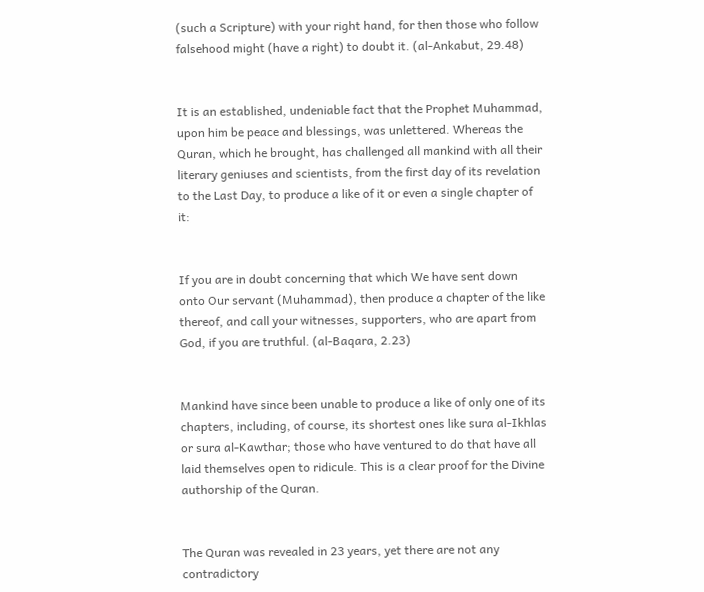(such a Scripture) with your right hand, for then those who follow falsehood might (have a right) to doubt it. (al-Ankabut, 29.48)


It is an established, undeniable fact that the Prophet Muhammad, upon him be peace and blessings, was unlettered. Whereas the Quran, which he brought, has challenged all mankind with all their literary geniuses and scientists, from the first day of its revelation to the Last Day, to produce a like of it or even a single chapter of it:


If you are in doubt concerning that which We have sent down onto Our servant (Muhammad), then produce a chapter of the like thereof, and call your witnesses, supporters, who are apart from God, if you are truthful. (al-Baqara, 2.23)


Mankind have since been unable to produce a like of only one of its chapters, including, of course, its shortest ones like sura al-Ikhlas or sura al-Kawthar; those who have ventured to do that have all laid themselves open to ridicule. This is a clear proof for the Divine authorship of the Quran.


The Quran was revealed in 23 years, yet there are not any contradictory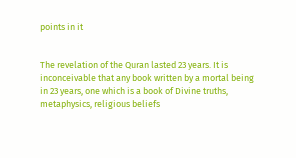points in it


The revelation of the Quran lasted 23 years. It is inconceivable that any book written by a mortal being in 23 years, one which is a book of Divine truths, metaphysics, religious beliefs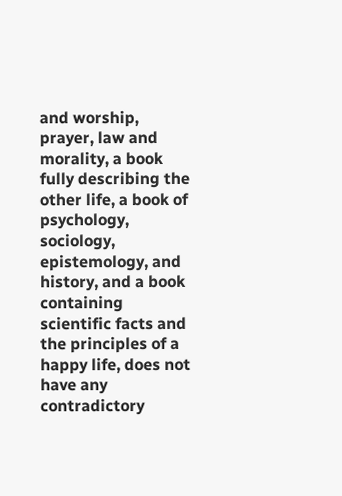and worship, prayer, law and morality, a book fully describing the other life, a book of psychology, sociology, epistemology, and history, and a book containing scientific facts and the principles of a happy life, does not have any contradictory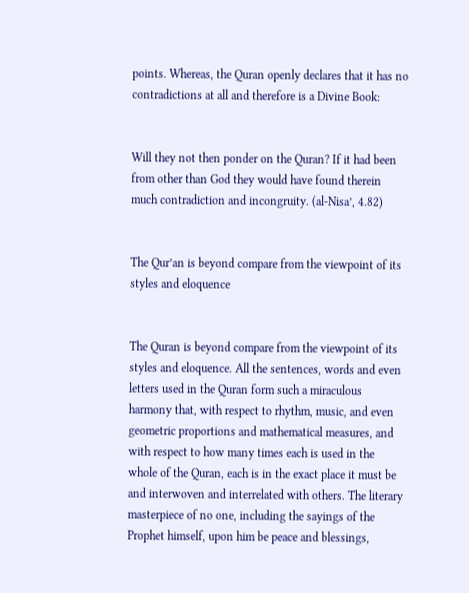points. Whereas, the Quran openly declares that it has no contradictions at all and therefore is a Divine Book:


Will they not then ponder on the Quran? If it had been from other than God they would have found therein much contradiction and incongruity. (al-Nisa’, 4.82)


The Qur’an is beyond compare from the viewpoint of its styles and eloquence


The Quran is beyond compare from the viewpoint of its styles and eloquence. All the sentences, words and even letters used in the Quran form such a miraculous harmony that, with respect to rhythm, music, and even geometric proportions and mathematical measures, and with respect to how many times each is used in the whole of the Quran, each is in the exact place it must be and interwoven and interrelated with others. The literary masterpiece of no one, including the sayings of the Prophet himself, upon him be peace and blessings,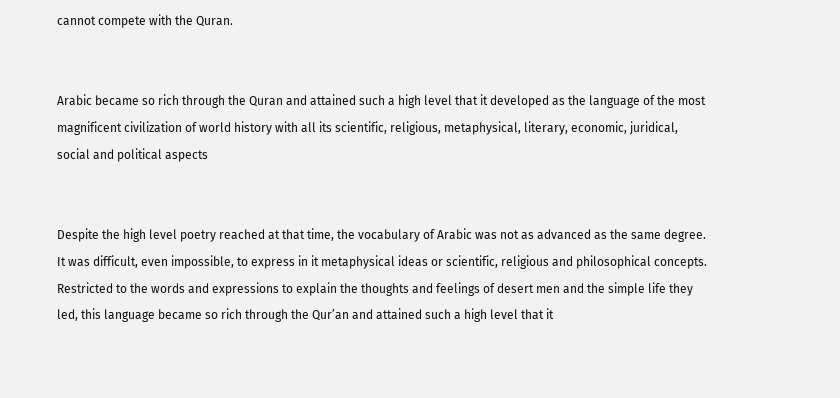cannot compete with the Quran.


Arabic became so rich through the Quran and attained such a high level that it developed as the language of the most magnificent civilization of world history with all its scientific, religious, metaphysical, literary, economic, juridical, social and political aspects


Despite the high level poetry reached at that time, the vocabulary of Arabic was not as advanced as the same degree. It was difficult, even impossible, to express in it metaphysical ideas or scientific, religious and philosophical concepts. Restricted to the words and expressions to explain the thoughts and feelings of desert men and the simple life they led, this language became so rich through the Qur’an and attained such a high level that it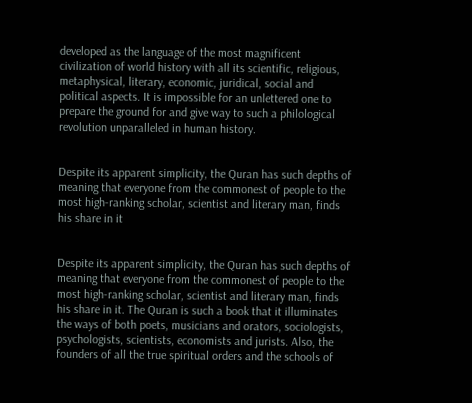developed as the language of the most magnificent civilization of world history with all its scientific, religious, metaphysical, literary, economic, juridical, social and political aspects. It is impossible for an unlettered one to prepare the ground for and give way to such a philological revolution unparalleled in human history.


Despite its apparent simplicity, the Quran has such depths of meaning that everyone from the commonest of people to the most high-ranking scholar, scientist and literary man, finds his share in it


Despite its apparent simplicity, the Quran has such depths of meaning that everyone from the commonest of people to the most high-ranking scholar, scientist and literary man, finds his share in it. The Quran is such a book that it illuminates the ways of both poets, musicians and orators, sociologists, psychologists, scientists, economists and jurists. Also, the founders of all the true spiritual orders and the schools of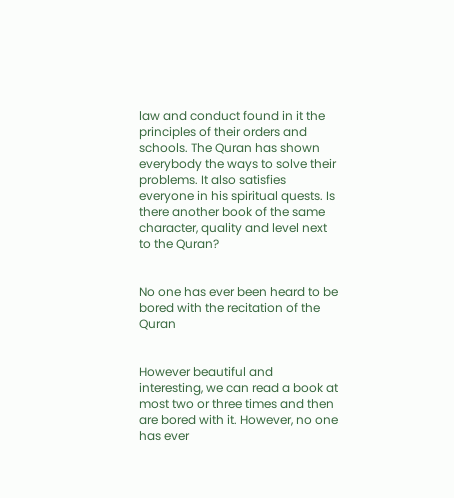law and conduct found in it the principles of their orders and schools. The Quran has shown everybody the ways to solve their problems. It also satisfies everyone in his spiritual quests. Is there another book of the same character, quality and level next to the Quran?


No one has ever been heard to be bored with the recitation of the Quran


However beautiful and interesting, we can read a book at most two or three times and then are bored with it. However, no one has ever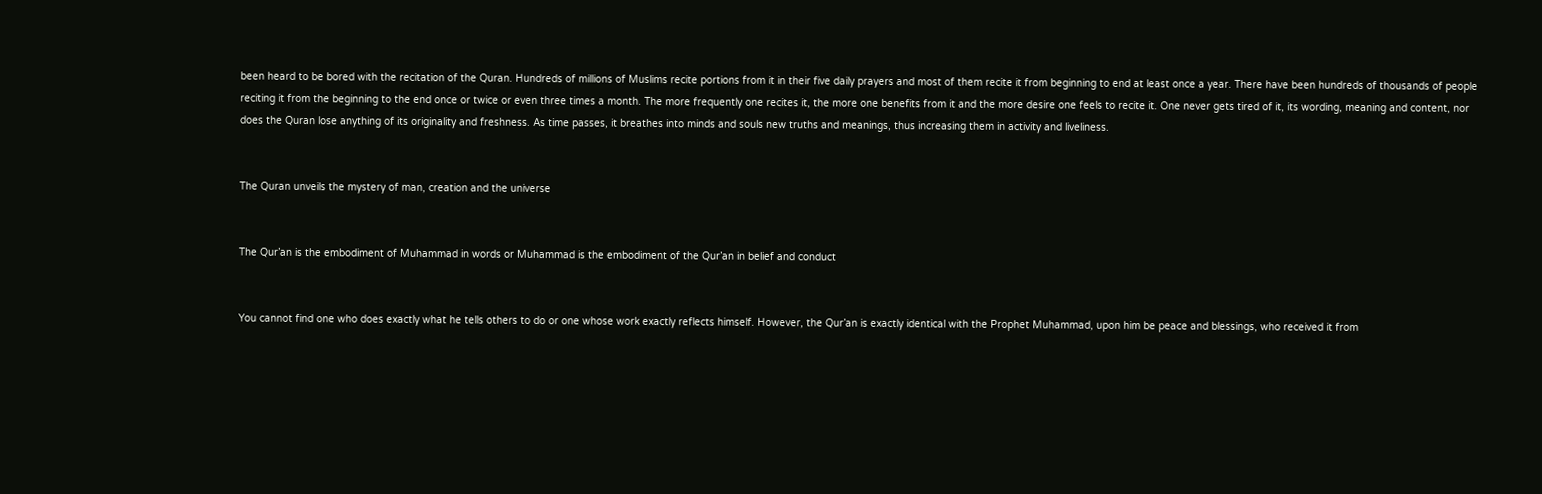been heard to be bored with the recitation of the Quran. Hundreds of millions of Muslims recite portions from it in their five daily prayers and most of them recite it from beginning to end at least once a year. There have been hundreds of thousands of people reciting it from the beginning to the end once or twice or even three times a month. The more frequently one recites it, the more one benefits from it and the more desire one feels to recite it. One never gets tired of it, its wording, meaning and content, nor does the Quran lose anything of its originality and freshness. As time passes, it breathes into minds and souls new truths and meanings, thus increasing them in activity and liveliness.


The Quran unveils the mystery of man, creation and the universe


The Qur’an is the embodiment of Muhammad in words or Muhammad is the embodiment of the Qur’an in belief and conduct


You cannot find one who does exactly what he tells others to do or one whose work exactly reflects himself. However, the Qur’an is exactly identical with the Prophet Muhammad, upon him be peace and blessings, who received it from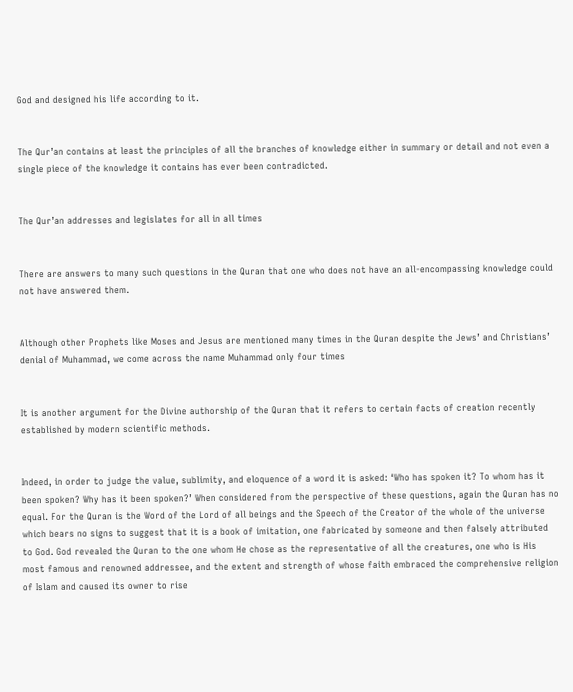God and designed his life according to it.


The Qur’an contains at least the principles of all the branches of knowledge either in summary or detail and not even a single piece of the knowledge it contains has ever been contradicted.


The Qur’an addresses and legislates for all in all times


There are answers to many such questions in the Quran that one who does not have an all-encompassing knowledge could not have answered them.


Although other Prophets like Moses and Jesus are mentioned many times in the Quran despite the Jews’ and Christians’ denial of Muhammad, we come across the name Muhammad only four times


It is another argument for the Divine authorship of the Quran that it refers to certain facts of creation recently established by modern scientific methods.


Indeed, in order to judge the value, sublimity, and eloquence of a word it is asked: ‘Who has spoken it? To whom has it been spoken? Why has it been spoken?’ When considered from the perspective of these questions, again the Quran has no equal. For the Quran is the Word of the Lord of all beings and the Speech of the Creator of the whole of the universe which bears no signs to suggest that it is a book of imitation, one fabricated by someone and then falsely attributed to God. God revealed the Quran to the one whom He chose as the representative of all the creatures, one who is His most famous and renowned addressee, and the extent and strength of whose faith embraced the comprehensive religion of Islam and caused its owner to rise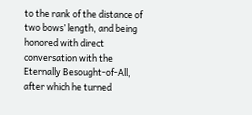to the rank of the distance of two bows’ length, and being honored with direct conversation with the Eternally Besought-of-All, after which he turned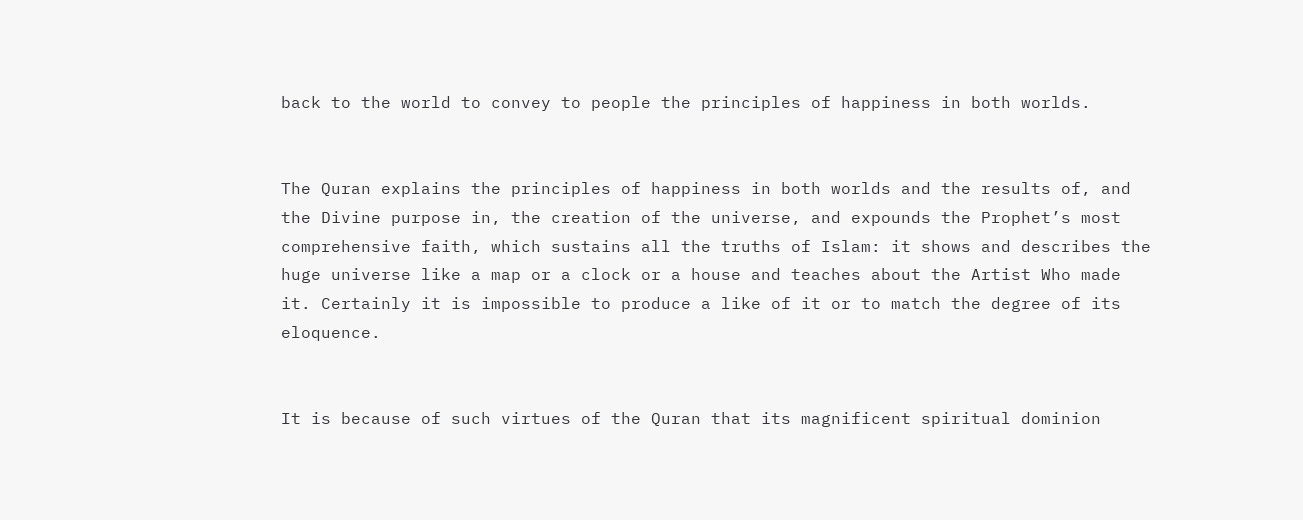back to the world to convey to people the principles of happiness in both worlds.


The Quran explains the principles of happiness in both worlds and the results of, and the Divine purpose in, the creation of the universe, and expounds the Prophet’s most comprehensive faith, which sustains all the truths of Islam: it shows and describes the huge universe like a map or a clock or a house and teaches about the Artist Who made it. Certainly it is impossible to produce a like of it or to match the degree of its eloquence.


It is because of such virtues of the Quran that its magnificent spiritual dominion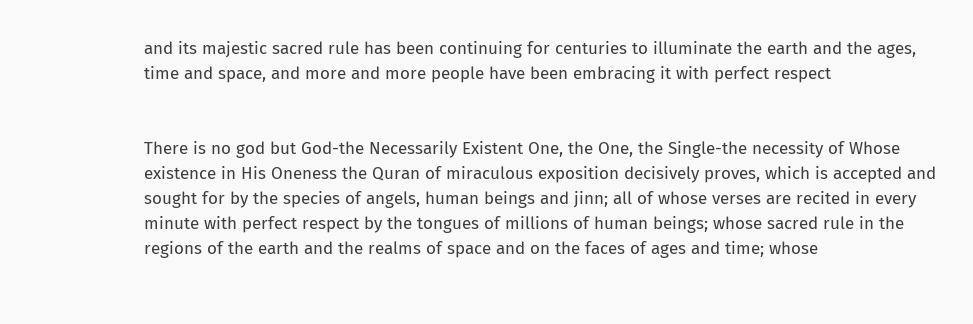and its majestic sacred rule has been continuing for centuries to illuminate the earth and the ages, time and space, and more and more people have been embracing it with perfect respect


There is no god but God-the Necessarily Existent One, the One, the Single-the necessity of Whose existence in His Oneness the Quran of miraculous exposition decisively proves, which is accepted and sought for by the species of angels, human beings and jinn; all of whose verses are recited in every minute with perfect respect by the tongues of millions of human beings; whose sacred rule in the regions of the earth and the realms of space and on the faces of ages and time; whose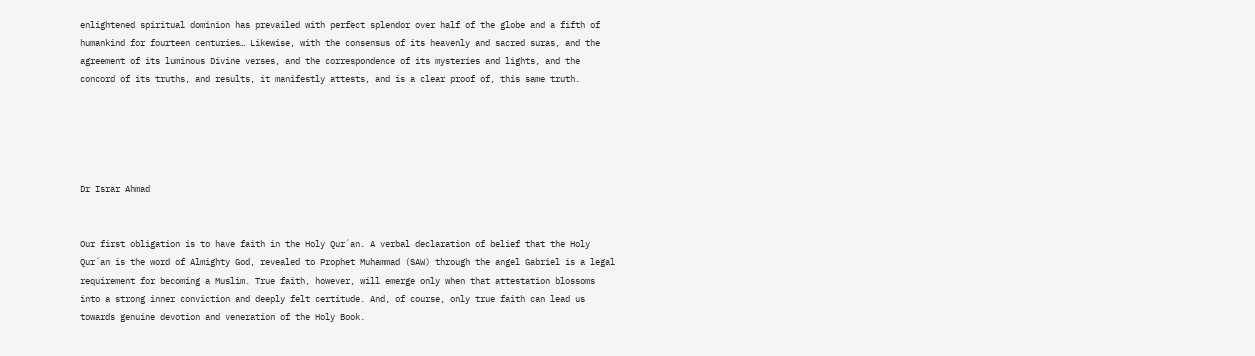enlightened spiritual dominion has prevailed with perfect splendor over half of the globe and a fifth of humankind for fourteen centuries… Likewise, with the consensus of its heavenly and sacred suras, and the agreement of its luminous Divine verses, and the correspondence of its mysteries and lights, and the concord of its truths, and results, it manifestly attests, and is a clear proof of, this same truth.





Dr Israr Ahmad


Our first obligation is to have faith in the Holy Qur´an. A verbal declaration of belief that the Holy Qur´an is the word of Almighty God, revealed to Prophet Muhammad (SAW) through the angel Gabriel is a legal requirement for becoming a Muslim. True faith, however, will emerge only when that attestation blossoms into a strong inner conviction and deeply felt certitude. And, of course, only true faith can lead us towards genuine devotion and veneration of the Holy Book.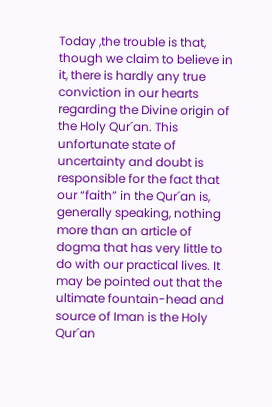Today ,the trouble is that, though we claim to believe in it, there is hardly any true conviction in our hearts regarding the Divine origin of the Holy Qur´an. This unfortunate state of uncertainty and doubt is responsible for the fact that our “faith” in the Qur´an is, generally speaking, nothing more than an article of dogma that has very little to do with our practical lives. It may be pointed out that the ultimate fountain-head and source of Iman is the Holy Qur´an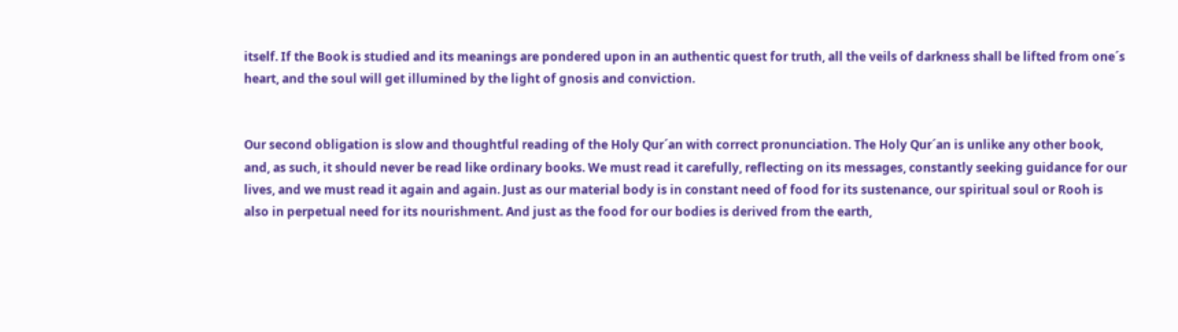itself. If the Book is studied and its meanings are pondered upon in an authentic quest for truth, all the veils of darkness shall be lifted from one´s heart, and the soul will get illumined by the light of gnosis and conviction.


Our second obligation is slow and thoughtful reading of the Holy Qur´an with correct pronunciation. The Holy Qur´an is unlike any other book, and, as such, it should never be read like ordinary books. We must read it carefully, reflecting on its messages, constantly seeking guidance for our lives, and we must read it again and again. Just as our material body is in constant need of food for its sustenance, our spiritual soul or Rooh is also in perpetual need for its nourishment. And just as the food for our bodies is derived from the earth,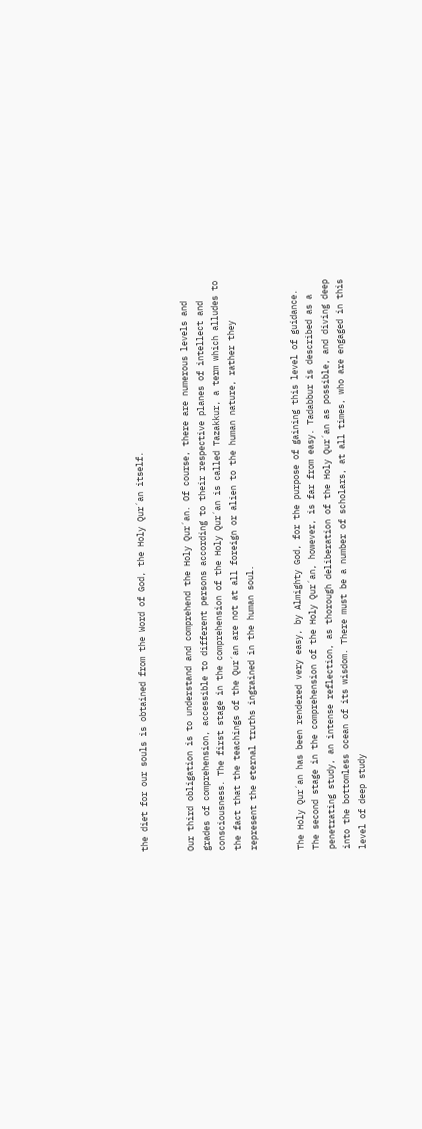the diet for our souls is obtained from the Word of God, the Holy Qur´an itself.


Our third obligation is to understand and comprehend the Holy Qur´an. Of course, there are numerous levels and grades of comprehension, accessible to different persons according to their respective planes of intellect and consciousness. The first stage in the comprehension of the Holy Qur´an is called Tazakkur, a term which alludes to the fact that the teachings of the Qur´an are not at all foreign or alien to the human nature, rather they represent the eternal truths ingrained in the human soul.


The Holy Qur´an has been rendered very easy, by Almighty God, for the purpose of gaining this level of guidance. The second stage in the comprehension of the Holy Qur´an, however, is far from easy. Tadabbur is described as a penetrating study, an intense reflection, as thorough deliberation of the Holy Qur´an as possible, and diving deep into the bottomless ocean of its wisdom. There must be a number of scholars, at all times, who are engaged in this level of deep study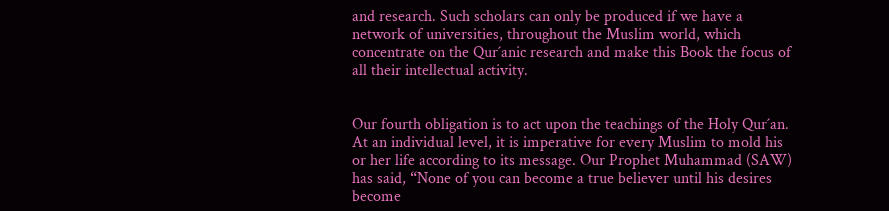and research. Such scholars can only be produced if we have a network of universities, throughout the Muslim world, which concentrate on the Qur´anic research and make this Book the focus of all their intellectual activity.


Our fourth obligation is to act upon the teachings of the Holy Qur´an. At an individual level, it is imperative for every Muslim to mold his or her life according to its message. Our Prophet Muhammad (SAW) has said, “None of you can become a true believer until his desires become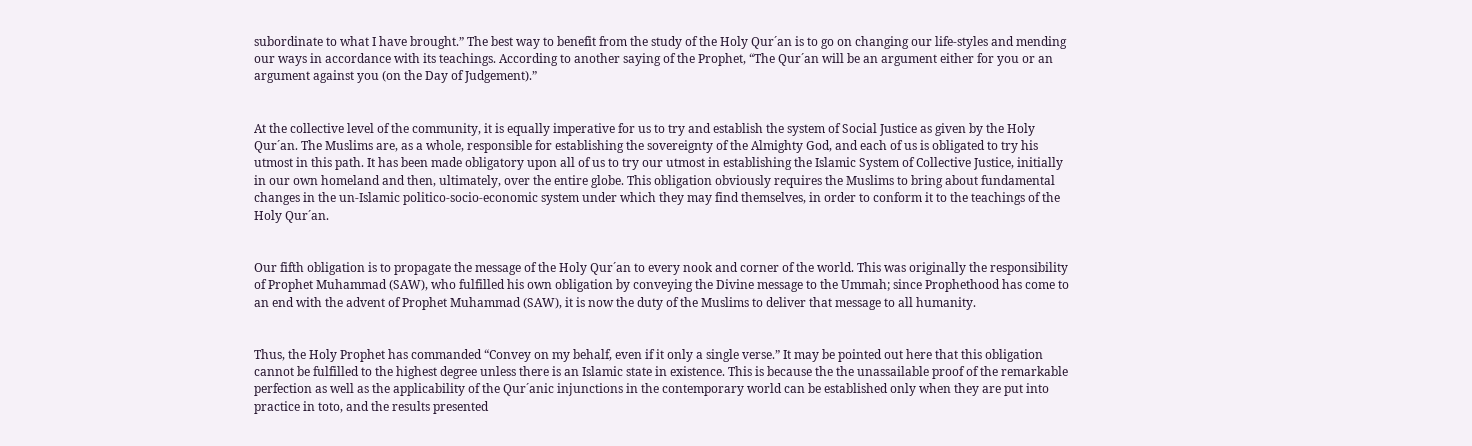subordinate to what I have brought.” The best way to benefit from the study of the Holy Qur´an is to go on changing our life-styles and mending our ways in accordance with its teachings. According to another saying of the Prophet, “The Qur´an will be an argument either for you or an argument against you (on the Day of Judgement).”


At the collective level of the community, it is equally imperative for us to try and establish the system of Social Justice as given by the Holy Qur´an. The Muslims are, as a whole, responsible for establishing the sovereignty of the Almighty God, and each of us is obligated to try his utmost in this path. It has been made obligatory upon all of us to try our utmost in establishing the Islamic System of Collective Justice, initially in our own homeland and then, ultimately, over the entire globe. This obligation obviously requires the Muslims to bring about fundamental changes in the un-Islamic politico-socio-economic system under which they may find themselves, in order to conform it to the teachings of the Holy Qur´an.


Our fifth obligation is to propagate the message of the Holy Qur´an to every nook and corner of the world. This was originally the responsibility of Prophet Muhammad (SAW), who fulfilled his own obligation by conveying the Divine message to the Ummah; since Prophethood has come to an end with the advent of Prophet Muhammad (SAW), it is now the duty of the Muslims to deliver that message to all humanity.


Thus, the Holy Prophet has commanded “Convey on my behalf, even if it only a single verse.” It may be pointed out here that this obligation cannot be fulfilled to the highest degree unless there is an Islamic state in existence. This is because the the unassailable proof of the remarkable perfection as well as the applicability of the Qur´anic injunctions in the contemporary world can be established only when they are put into practice in toto, and the results presented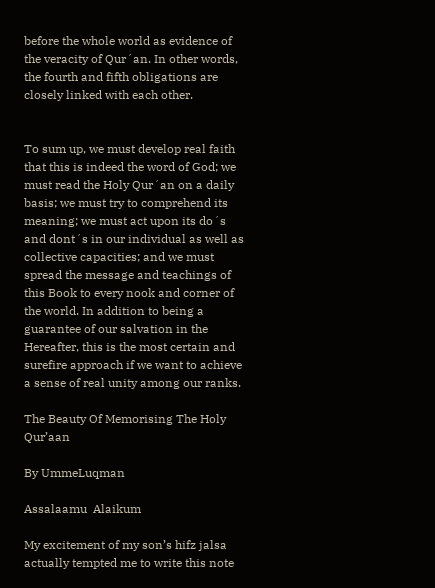before the whole world as evidence of the veracity of Qur´an. In other words, the fourth and fifth obligations are closely linked with each other.


To sum up, we must develop real faith that this is indeed the word of God; we must read the Holy Qur´an on a daily basis; we must try to comprehend its meaning; we must act upon its do´s and dont´s in our individual as well as collective capacities; and we must spread the message and teachings of this Book to every nook and corner of the world. In addition to being a guarantee of our salvation in the Hereafter, this is the most certain and surefire approach if we want to achieve a sense of real unity among our ranks.

The Beauty Of Memorising The Holy Qur’aan

By UmmeLuqman

Assalaamu  Alaikum

My excitement of my son’s hifz jalsa actually tempted me to write this note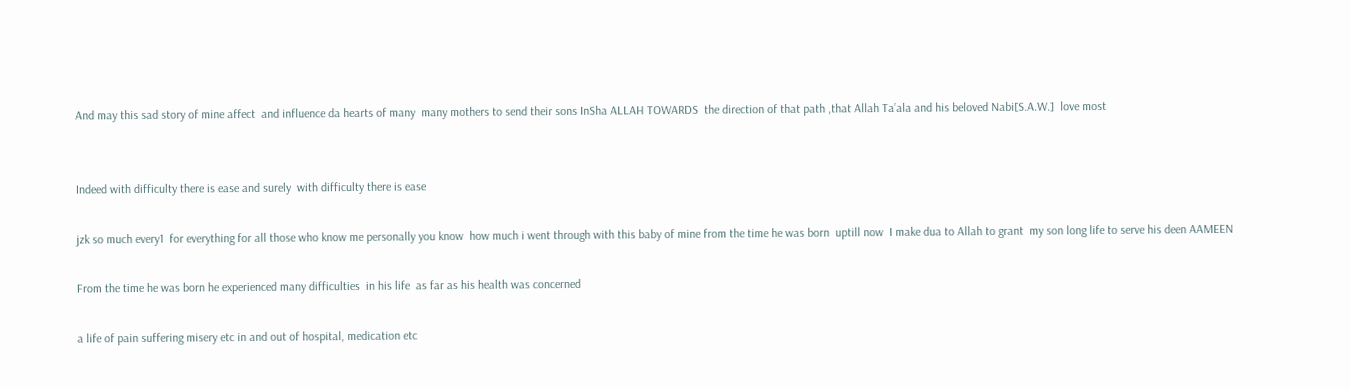And may this sad story of mine affect  and influence da hearts of many  many mothers to send their sons InSha ALLAH TOWARDS  the direction of that path ,that Allah Ta’ala and his beloved Nabi[S.A.W.]  love most


Indeed with difficulty there is ease and surely  with difficulty there is ease

jzk so much every1  for everything for all those who know me personally you know  how much i went through with this baby of mine from the time he was born  uptill now  I make dua to Allah to grant  my son long life to serve his deen AAMEEN

From the time he was born he experienced many difficulties  in his life  as far as his health was concerned

a life of pain suffering misery etc in and out of hospital, medication etc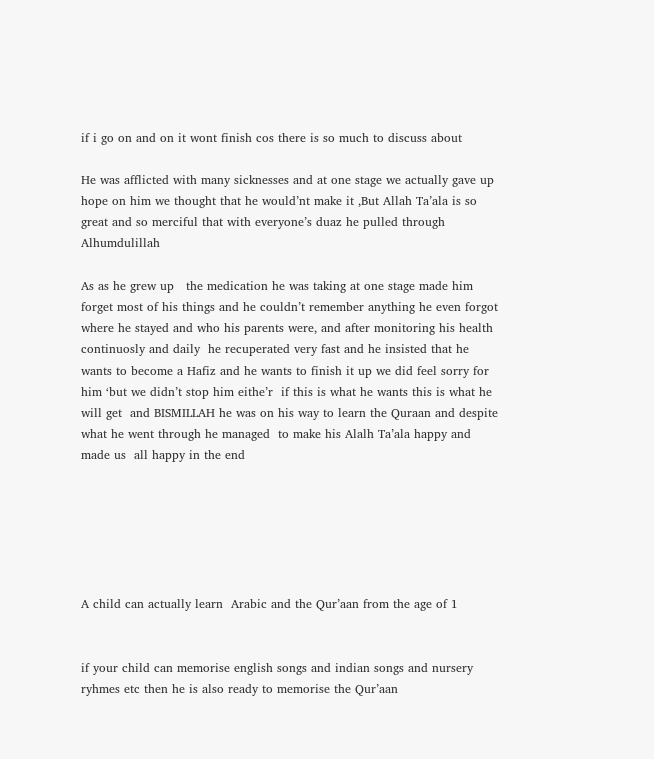if i go on and on it wont finish cos there is so much to discuss about

He was afflicted with many sicknesses and at one stage we actually gave up hope on him we thought that he would’nt make it ,But Allah Ta’ala is so great and so merciful that with everyone’s duaz he pulled through Alhumdulillah

As as he grew up   the medication he was taking at one stage made him forget most of his things and he couldn’t remember anything he even forgot where he stayed and who his parents were, and after monitoring his health continuosly and daily  he recuperated very fast and he insisted that he wants to become a Hafiz and he wants to finish it up we did feel sorry for him ‘but we didn’t stop him eithe’r  if this is what he wants this is what he will get  and BISMILLAH he was on his way to learn the Quraan and despite what he went through he managed  to make his Alalh Ta’ala happy and made us  all happy in the end






A child can actually learn  Arabic and the Qur’aan from the age of 1


if your child can memorise english songs and indian songs and nursery ryhmes etc then he is also ready to memorise the Qur’aan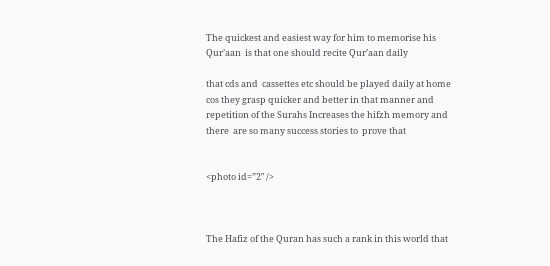The quickest and easiest way for him to memorise his  Qur’aan  is that one should recite Qur’aan daily

that cds and  cassettes etc should be played daily at home cos they grasp quicker and better in that manner and repetition of the Surahs Increases the hifzh memory and there  are so many success stories to  prove that


<photo id=”2″ />



The Hafiz of the Quran has such a rank in this world that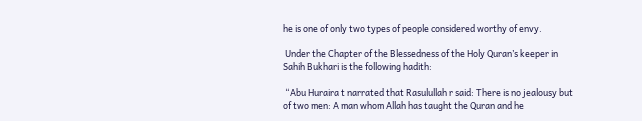he is one of only two types of people considered worthy of envy.

 Under the Chapter of the Blessedness of the Holy Quran’s keeper in Sahih Bukhari is the following hadith:

 “Abu Huraira t narrated that Rasulullah r said: There is no jealousy but of two men: A man whom Allah has taught the Quran and he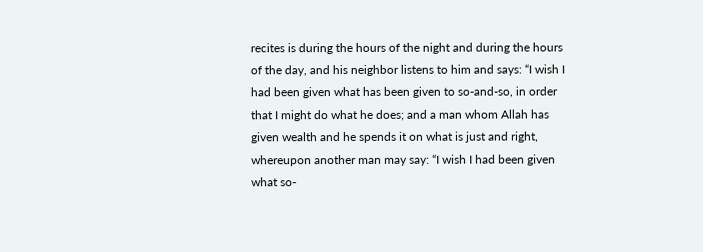recites is during the hours of the night and during the hours of the day, and his neighbor listens to him and says: “I wish I had been given what has been given to so-and-so, in order that I might do what he does; and a man whom Allah has given wealth and he spends it on what is just and right, whereupon another man may say: “I wish I had been given what so-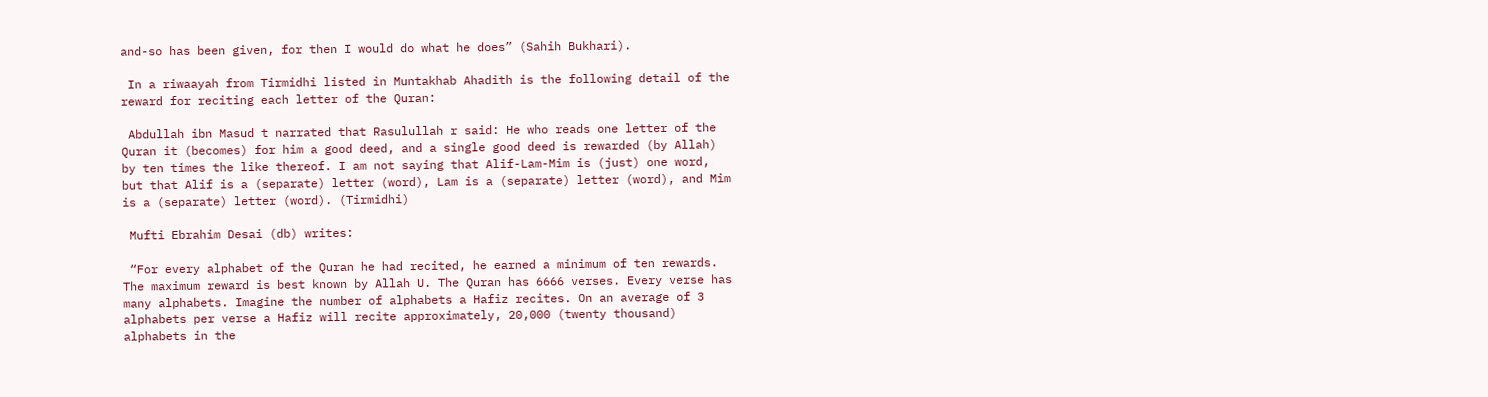and-so has been given, for then I would do what he does” (Sahih Bukhari).

 In a riwaayah from Tirmidhi listed in Muntakhab Ahadith is the following detail of the reward for reciting each letter of the Quran:

 Abdullah ibn Masud t narrated that Rasulullah r said: He who reads one letter of the Quran it (becomes) for him a good deed, and a single good deed is rewarded (by Allah) by ten times the like thereof. I am not saying that Alif-Lam-Mim is (just) one word, but that Alif is a (separate) letter (word), Lam is a (separate) letter (word), and Mim is a (separate) letter (word). (Tirmidhi)

 Mufti Ebrahim Desai (db) writes:

 “For every alphabet of the Quran he had recited, he earned a minimum of ten rewards. The maximum reward is best known by Allah U. The Quran has 6666 verses. Every verse has many alphabets. Imagine the number of alphabets a Hafiz recites. On an average of 3 alphabets per verse a Hafiz will recite approximately, 20,000 (twenty thousand) alphabets in the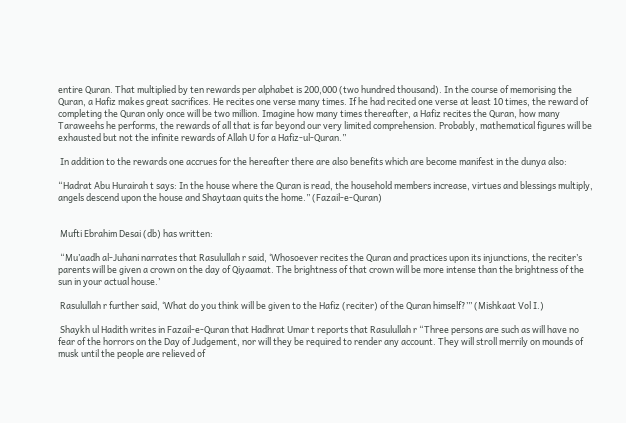entire Quran. That multiplied by ten rewards per alphabet is 200,000 (two hundred thousand). In the course of memorising the Quran, a Hafiz makes great sacrifices. He recites one verse many times. If he had recited one verse at least 10 times, the reward of completing the Quran only once will be two million. Imagine how many times thereafter, a Hafiz recites the Quran, how many Taraweehs he performs, the rewards of all that is far beyond our very limited comprehension. Probably, mathematical figures will be exhausted but not the infinite rewards of Allah U for a Hafiz-ul-Quran.”

 In addition to the rewards one accrues for the hereafter there are also benefits which are become manifest in the dunya also:

“Hadrat Abu Hurairah t says: In the house where the Quran is read, the household members increase, virtues and blessings multiply, angels descend upon the house and Shaytaan quits the home.” (Fazail-e-Quran)


 Mufti Ebrahim Desai (db) has written:

 “Mu’aadh al-Juhani narrates that Rasulullah r said, ‘Whosoever recites the Quran and practices upon its injunctions, the reciter’s parents will be given a crown on the day of Qiyaamat. The brightness of that crown will be more intense than the brightness of the sun in your actual house.’

 Rasulullah r further said, ‘What do you think will be given to the Hafiz (reciter) of the Quran himself?’” (Mishkaat Vol I.)

 Shaykh ul Hadith writes in Fazail-e-Quran that Hadhrat Umar t reports that Rasulullah r “Three persons are such as will have no fear of the horrors on the Day of Judgement, nor will they be required to render any account. They will stroll merrily on mounds of musk until the people are relieved of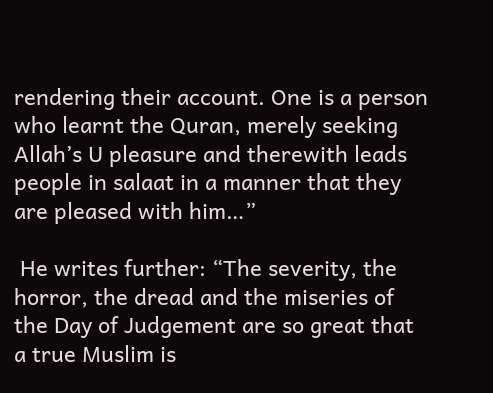rendering their account. One is a person who learnt the Quran, merely seeking Allah’s U pleasure and therewith leads people in salaat in a manner that they are pleased with him…”

 He writes further: “The severity, the horror, the dread and the miseries of the Day of Judgement are so great that a true Muslim is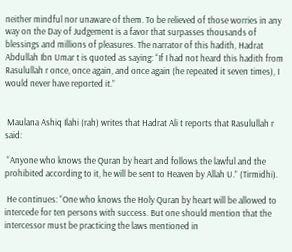neither mindful nor unaware of them. To be relieved of those worries in any way on the Day of Judgement is a favor that surpasses thousands of blessings and millions of pleasures. The narrator of this hadith, Hadrat Abdullah Ibn Umar t is quoted as saying: “If I had not heard this hadith from Rasulullah r once, once again, and once again (he repeated it seven times), I would never have reported it.”


 Maulana Ashiq Ilahi (rah) writes that Hadrat Ali t reports that Rasulullah r said:

 “Anyone who knows the Quran by heart and follows the lawful and the prohibited according to it, he will be sent to Heaven by Allah U.” (Tirmidhi).

 He continues: “One who knows the Holy Quran by heart will be allowed to intercede for ten persons with success. But one should mention that the intercessor must be practicing the laws mentioned in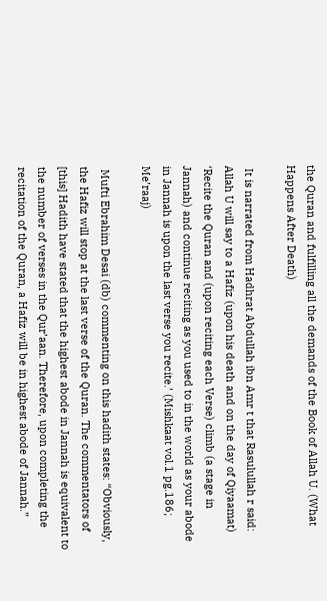the Quran and fulfilling all the demands of the Book of Allah U. (What Happens After Death)

 It is narrated from Hadhrat Abdullah ibn Amr t that Rasulullah r said: Allah U will say to a Hafiz (upon his death and on the day of Qiyaamat) ‘Recite the Quran and (upon reciting each Verse) climb (a stage in Jannah) and continue reciting as you used to in the world as your abode in Jannah is upon the last verse you recite.’ (Mishkaat vol.1 pg.186; Me’raaj)

 Mufti Ebrahim Desai (db) commenting on this hadith states: “Obviously, the Hafiz will stop at the last verse of the Quran. The commentators of [this] Hadith have stated that the highest abode in Jannah is equivalent to the number of verses in the Qur’aan. Therefore, upon completing the recitation of the Quran, a Hafiz will be in highest abode of Jannah.”